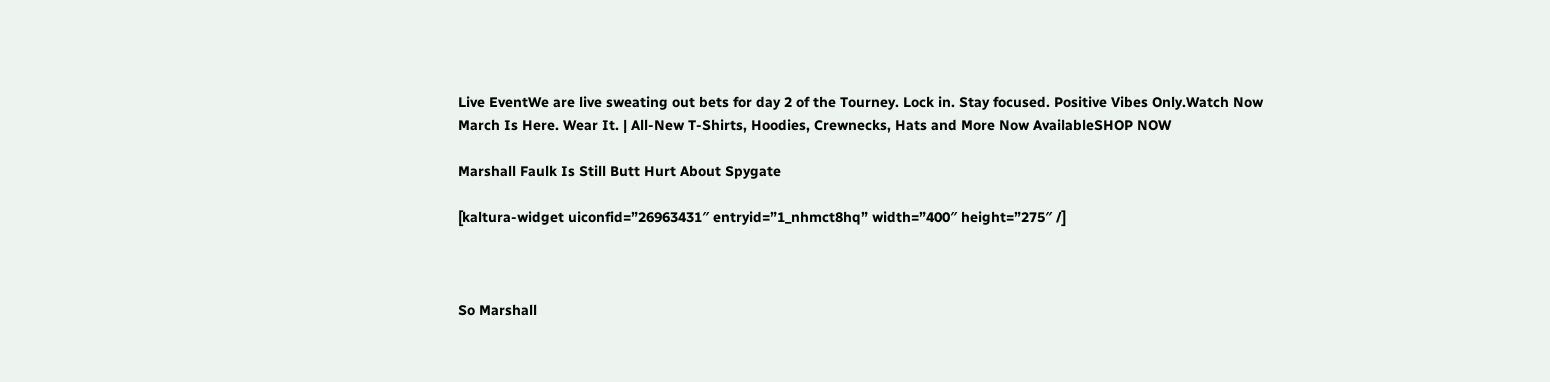Live EventWe are live sweating out bets for day 2 of the Tourney. Lock in. Stay focused. Positive Vibes Only.Watch Now
March Is Here. Wear It. | All-New T-Shirts, Hoodies, Crewnecks, Hats and More Now AvailableSHOP NOW

Marshall Faulk Is Still Butt Hurt About Spygate

[kaltura-widget uiconfid=”26963431″ entryid=”1_nhmct8hq” width=”400″ height=”275″ /]



So Marshall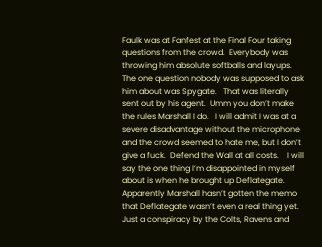Faulk was at Fanfest at the Final Four taking questions from the crowd.  Everybody was throwing him absolute softballs and layups.  The one question nobody was supposed to ask him about was Spygate.   That was literally sent out by his agent.  Umm you don’t make the rules Marshall I do.   I will admit I was at a severe disadvantage without the microphone and the crowd seemed to hate me, but I don’t give a fuck.  Defend the Wall at all costs.    I will say the one thing I’m disappointed in myself about is when he brought up Deflategate.   Apparently Marshall hasn’t gotten the memo that Deflategate wasn’t even a real thing yet.  Just a conspiracy by the Colts, Ravens and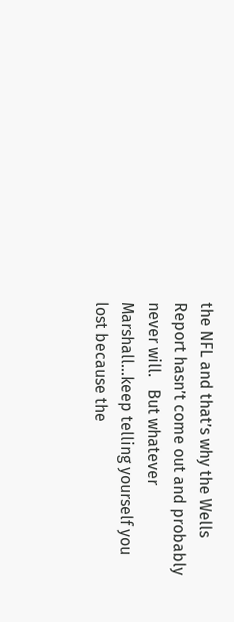the NFL and that’s why the Wells Report hasn’t come out and probably never will.   But whatever Marshall…keep telling yourself you lost because the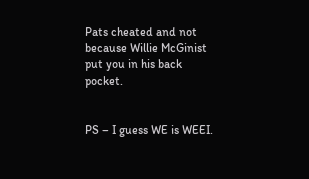Pats cheated and not because Willie McGinist put you in his back pocket.


PS – I guess WE is WEEI.